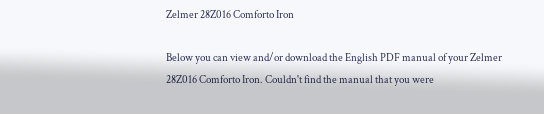Zelmer 28Z016 Comforto Iron

Below you can view and/or download the English PDF manual of your Zelmer 28Z016 Comforto Iron. Couldn't find the manual that you were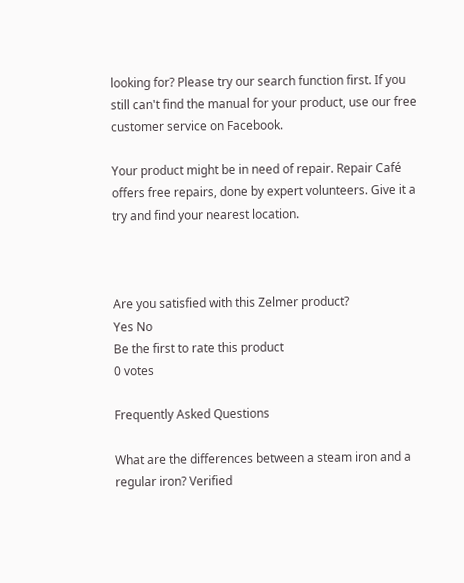looking for? Please try our search function first. If you still can't find the manual for your product, use our free customer service on Facebook.

Your product might be in need of repair. Repair Café offers free repairs, done by expert volunteers. Give it a try and find your nearest location.



Are you satisfied with this Zelmer product?
Yes No
Be the first to rate this product
0 votes

Frequently Asked Questions

What are the differences between a steam iron and a regular iron? Verified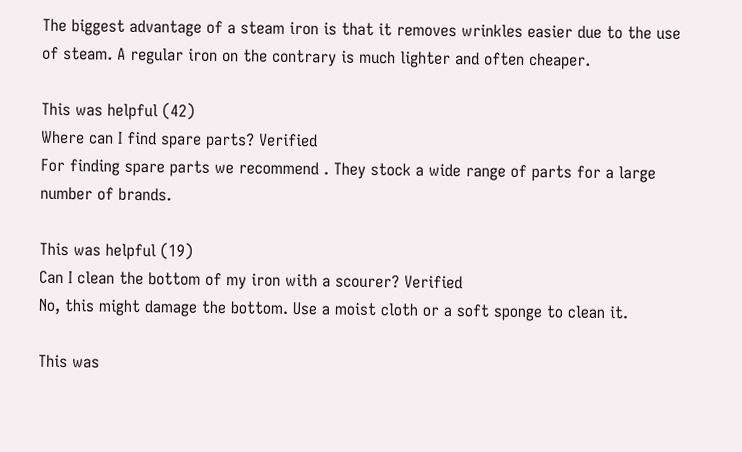The biggest advantage of a steam iron is that it removes wrinkles easier due to the use of steam. A regular iron on the contrary is much lighter and often cheaper.

This was helpful (42)
Where can I find spare parts? Verified
For finding spare parts we recommend . They stock a wide range of parts for a large number of brands.

This was helpful (19)
Can I clean the bottom of my iron with a scourer? Verified
No, this might damage the bottom. Use a moist cloth or a soft sponge to clean it.

This was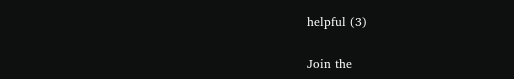helpful (3)

Join the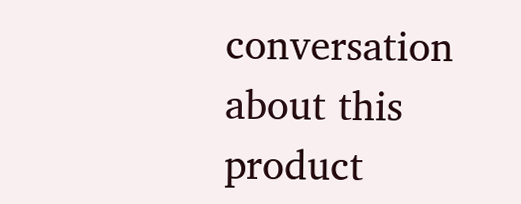conversation about this product